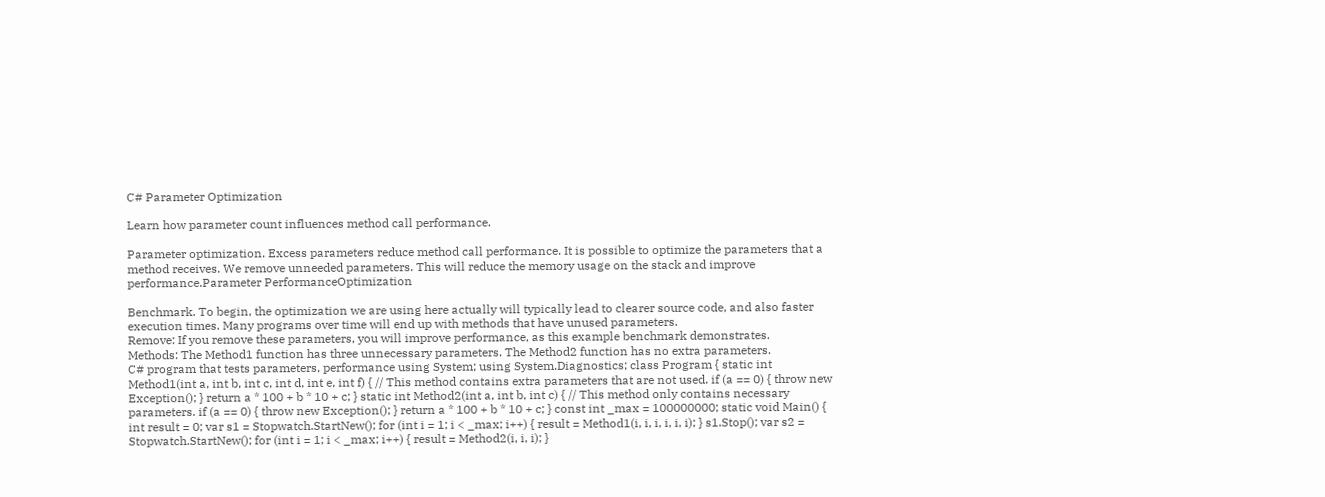C# Parameter Optimization

Learn how parameter count influences method call performance.

Parameter optimization. Excess parameters reduce method call performance. It is possible to optimize the parameters that a method receives. We remove unneeded parameters. This will reduce the memory usage on the stack and improve performance.Parameter PerformanceOptimization

Benchmark. To begin, the optimization we are using here actually will typically lead to clearer source code, and also faster execution times. Many programs over time will end up with methods that have unused parameters.
Remove: If you remove these parameters, you will improve performance, as this example benchmark demonstrates.
Methods: The Method1 function has three unnecessary parameters. The Method2 function has no extra parameters.
C# program that tests parameters, performance using System; using System.Diagnostics; class Program { static int Method1(int a, int b, int c, int d, int e, int f) { // This method contains extra parameters that are not used. if (a == 0) { throw new Exception(); } return a * 100 + b * 10 + c; } static int Method2(int a, int b, int c) { // This method only contains necessary parameters. if (a == 0) { throw new Exception(); } return a * 100 + b * 10 + c; } const int _max = 100000000; static void Main() { int result = 0; var s1 = Stopwatch.StartNew(); for (int i = 1; i < _max; i++) { result = Method1(i, i, i, i, i, i); } s1.Stop(); var s2 = Stopwatch.StartNew(); for (int i = 1; i < _max; i++) { result = Method2(i, i, i); }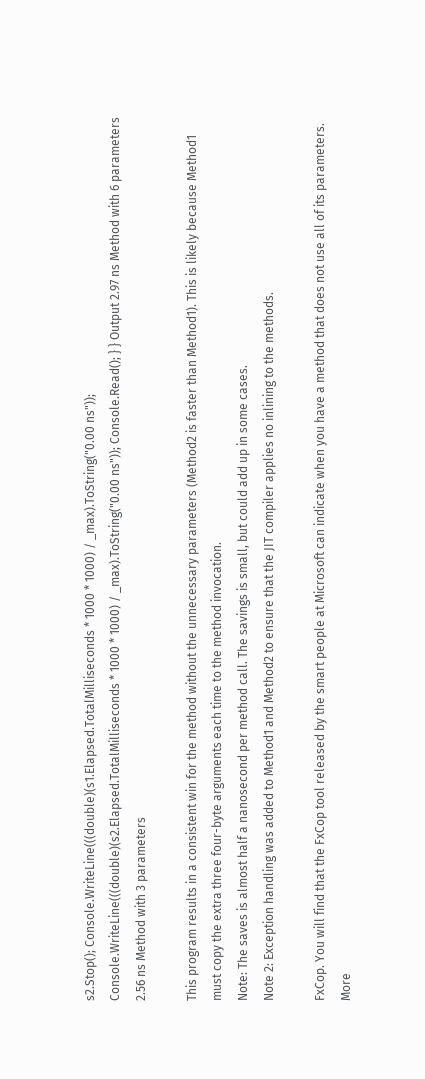s2.Stop(); Console.WriteLine(((double)(s1.Elapsed.TotalMilliseconds * 1000 * 1000) / _max).ToString("0.00 ns")); Console.WriteLine(((double)(s2.Elapsed.TotalMilliseconds * 1000 * 1000) / _max).ToString("0.00 ns")); Console.Read(); } } Output 2.97 ns Method with 6 parameters 2.56 ns Method with 3 parameters

This program results in a consistent win for the method without the unnecessary parameters (Method2 is faster than Method1). This is likely because Method1 must copy the extra three four-byte arguments each time to the method invocation.
Note: The saves is almost half a nanosecond per method call. The savings is small, but could add up in some cases.
Note 2: Exception handling was added to Method1 and Method2 to ensure that the JIT compiler applies no inlining to the methods.

FxCop. You will find that the FxCop tool released by the smart people at Microsoft can indicate when you have a method that does not use all of its parameters. More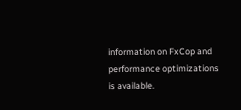information on FxCop and performance optimizations is available.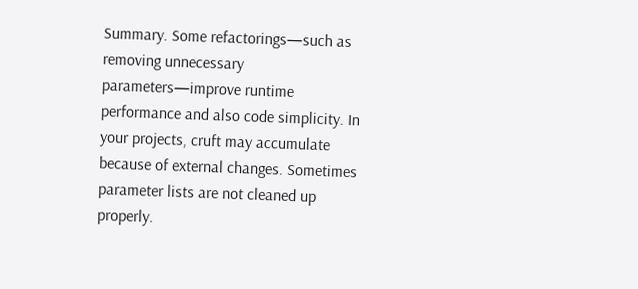Summary. Some refactorings—such as removing unnecessary parameters—improve runtime performance and also code simplicity. In your projects, cruft may accumulate because of external changes. Sometimes parameter lists are not cleaned up properly.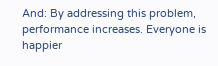And: By addressing this problem, performance increases. Everyone is happier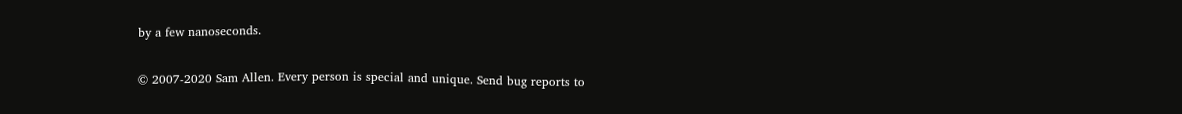by a few nanoseconds.

© 2007-2020 Sam Allen. Every person is special and unique. Send bug reports to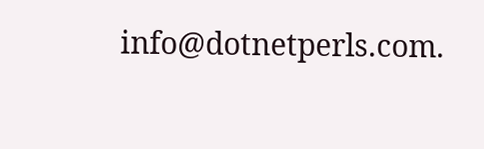info@dotnetperls.com.